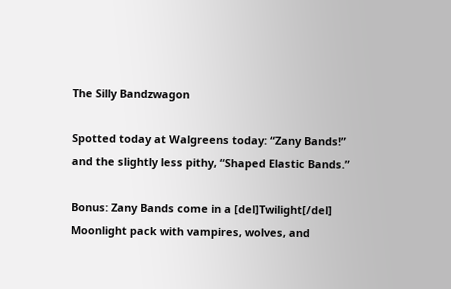The Silly Bandzwagon

Spotted today at Walgreens today: “Zany Bands!” and the slightly less pithy, “Shaped Elastic Bands.”

Bonus: Zany Bands come in a [del]Twilight[/del] Moonlight pack with vampires, wolves, and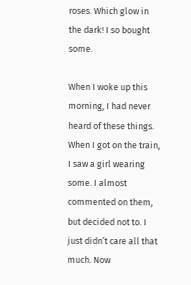roses. Which glow in the dark! I so bought some.

When I woke up this morning, I had never heard of these things. When I got on the train, I saw a girl wearing some. I almost commented on them, but decided not to. I just didn’t care all that much. Now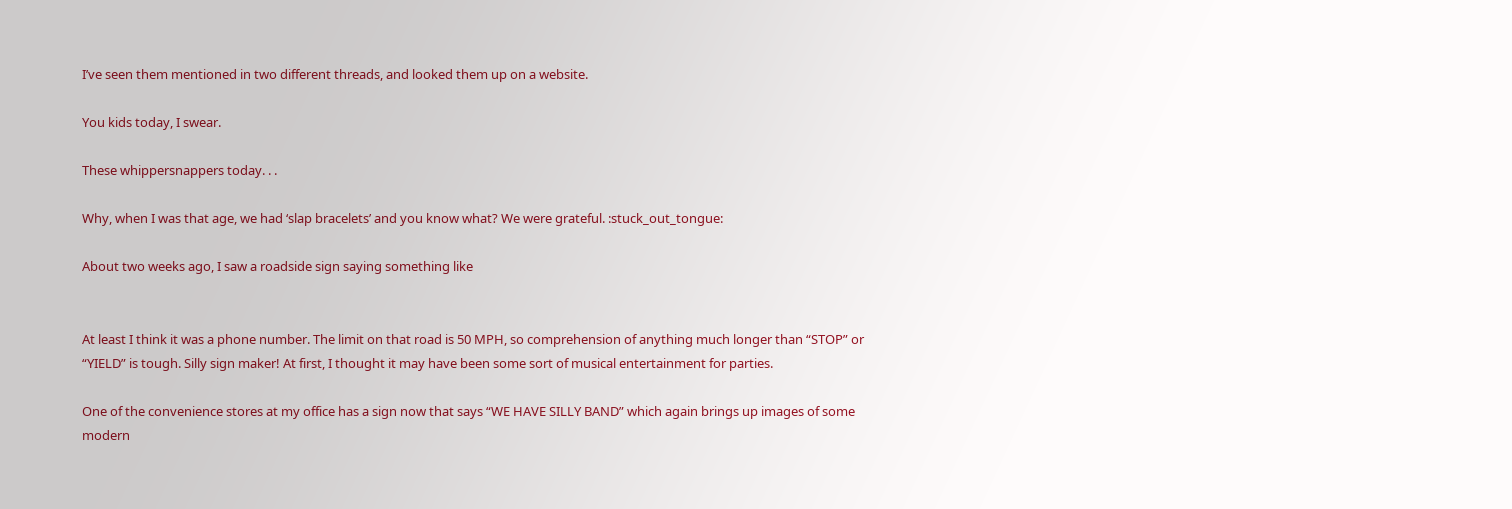I’ve seen them mentioned in two different threads, and looked them up on a website.

You kids today, I swear.

These whippersnappers today. . .

Why, when I was that age, we had ‘slap bracelets’ and you know what? We were grateful. :stuck_out_tongue:

About two weeks ago, I saw a roadside sign saying something like


At least I think it was a phone number. The limit on that road is 50 MPH, so comprehension of anything much longer than “STOP” or “YIELD” is tough. Silly sign maker! At first, I thought it may have been some sort of musical entertainment for parties.

One of the convenience stores at my office has a sign now that says “WE HAVE SILLY BAND” which again brings up images of some modern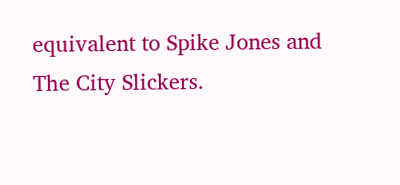equivalent to Spike Jones and The City Slickers.